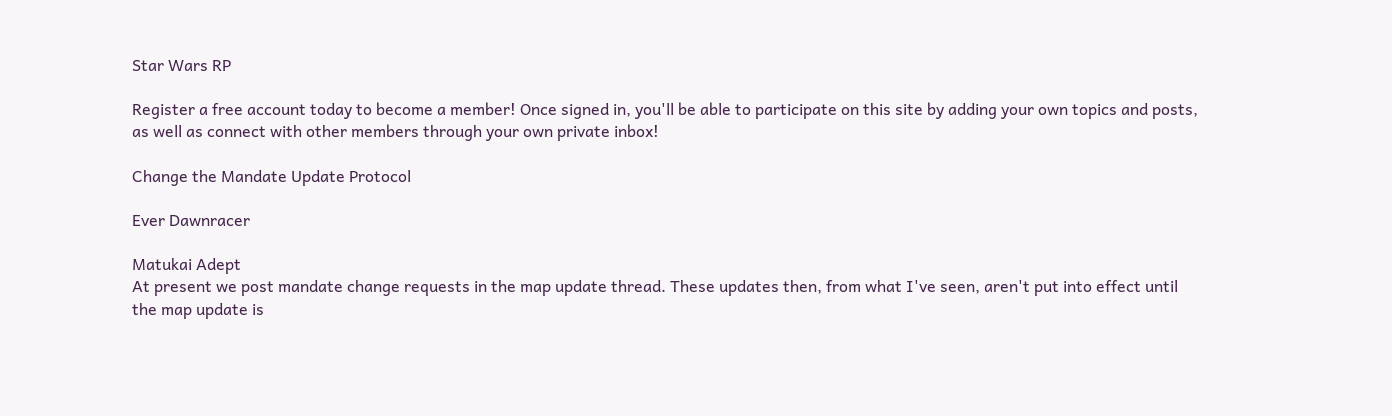Star Wars RP

Register a free account today to become a member! Once signed in, you'll be able to participate on this site by adding your own topics and posts, as well as connect with other members through your own private inbox!

Change the Mandate Update Protocol

Ever Dawnracer

Matukai Adept
At present we post mandate change requests in the map update thread. These updates then, from what I've seen, aren't put into effect until the map update is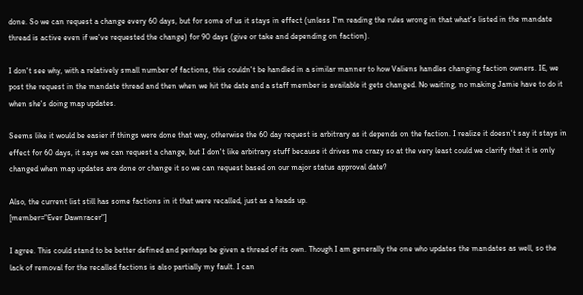done. So we can request a change every 60 days, but for some of us it stays in effect (unless I'm reading the rules wrong in that what's listed in the mandate thread is active even if we've requested the change) for 90 days (give or take and depending on faction).

I don't see why, with a relatively small number of factions, this couldn't be handled in a similar manner to how Valiens handles changing faction owners. IE, we post the request in the mandate thread and then when we hit the date and a staff member is available it gets changed. No waiting, no making Jamie have to do it when she's doing map updates.

Seems like it would be easier if things were done that way, otherwise the 60 day request is arbitrary as it depends on the faction. I realize it doesn't say it stays in effect for 60 days, it says we can request a change, but I don't like arbitrary stuff because it drives me crazy so at the very least could we clarify that it is only changed when map updates are done or change it so we can request based on our major status approval date?

Also, the current list still has some factions in it that were recalled, just as a heads up.
[member="Ever Dawnracer"]

I agree. This could stand to be better defined and perhaps be given a thread of its own. Though I am generally the one who updates the mandates as well, so the lack of removal for the recalled factions is also partially my fault. I can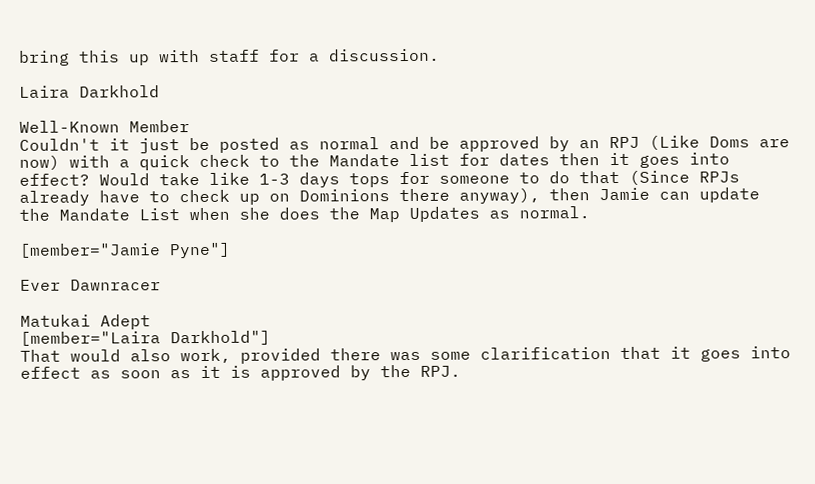bring this up with staff for a discussion.

Laira Darkhold

Well-Known Member
Couldn't it just be posted as normal and be approved by an RPJ (Like Doms are now) with a quick check to the Mandate list for dates then it goes into effect? Would take like 1-3 days tops for someone to do that (Since RPJs already have to check up on Dominions there anyway), then Jamie can update the Mandate List when she does the Map Updates as normal.

[member="Jamie Pyne"]

Ever Dawnracer

Matukai Adept
[member="Laira Darkhold"]
That would also work, provided there was some clarification that it goes into effect as soon as it is approved by the RPJ.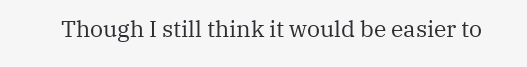Though I still think it would be easier to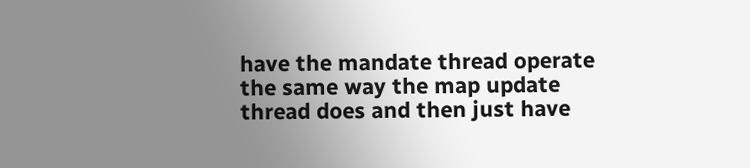have the mandate thread operate the same way the map update thread does and then just have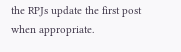the RPJs update the first post when appropriate.